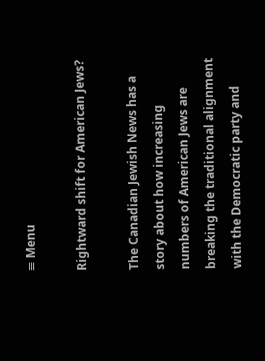≡ Menu

Rightward shift for American Jews?

The Canadian Jewish News has a story about how increasing numbers of American Jews are breaking the traditional alignment with the Democratic party and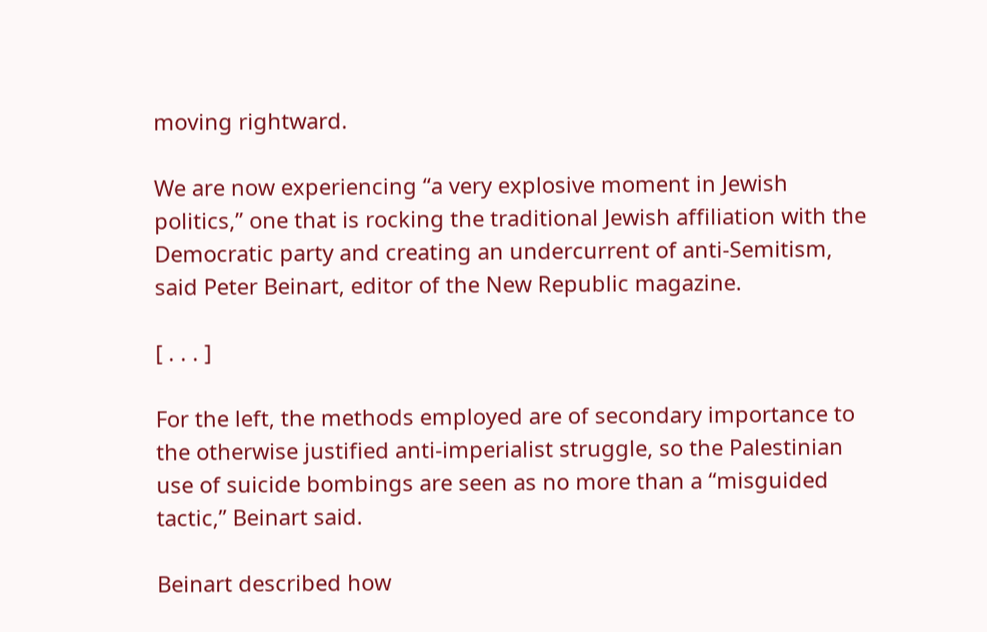moving rightward.

We are now experiencing “a very explosive moment in Jewish politics,” one that is rocking the traditional Jewish affiliation with the Democratic party and creating an undercurrent of anti-Semitism, said Peter Beinart, editor of the New Republic magazine.

[ . . . ]

For the left, the methods employed are of secondary importance to the otherwise justified anti-imperialist struggle, so the Palestinian use of suicide bombings are seen as no more than a “misguided tactic,” Beinart said.

Beinart described how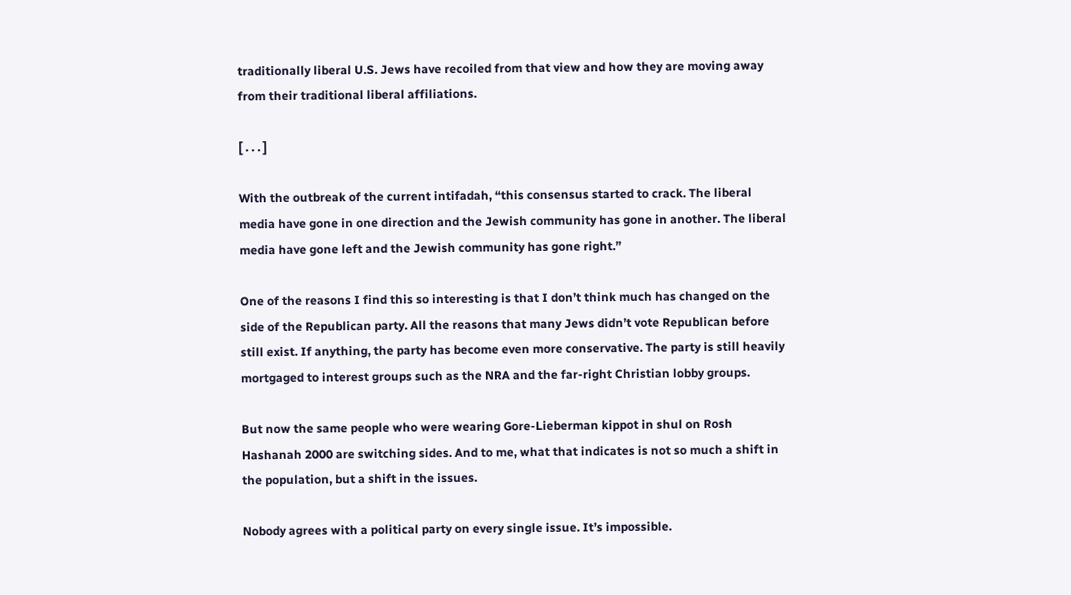traditionally liberal U.S. Jews have recoiled from that view and how they are moving away from their traditional liberal affiliations.

[ . . . ]

With the outbreak of the current intifadah, “this consensus started to crack. The liberal media have gone in one direction and the Jewish community has gone in another. The liberal media have gone left and the Jewish community has gone right.”

One of the reasons I find this so interesting is that I don’t think much has changed on the side of the Republican party. All the reasons that many Jews didn’t vote Republican before still exist. If anything, the party has become even more conservative. The party is still heavily mortgaged to interest groups such as the NRA and the far-right Christian lobby groups.

But now the same people who were wearing Gore-Lieberman kippot in shul on Rosh Hashanah 2000 are switching sides. And to me, what that indicates is not so much a shift in the population, but a shift in the issues.

Nobody agrees with a political party on every single issue. It’s impossible.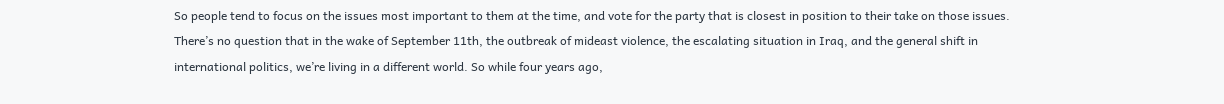So people tend to focus on the issues most important to them at the time, and vote for the party that is closest in position to their take on those issues. There’s no question that in the wake of September 11th, the outbreak of mideast violence, the escalating situation in Iraq, and the general shift in international politics, we’re living in a different world. So while four years ago,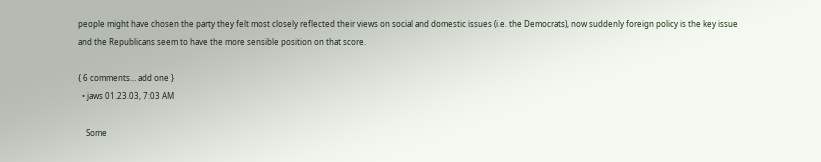people might have chosen the party they felt most closely reflected their views on social and domestic issues (i.e. the Democrats), now suddenly foreign policy is the key issue and the Republicans seem to have the more sensible position on that score.

{ 6 comments… add one }
  • jaws 01.23.03, 7:03 AM

    Some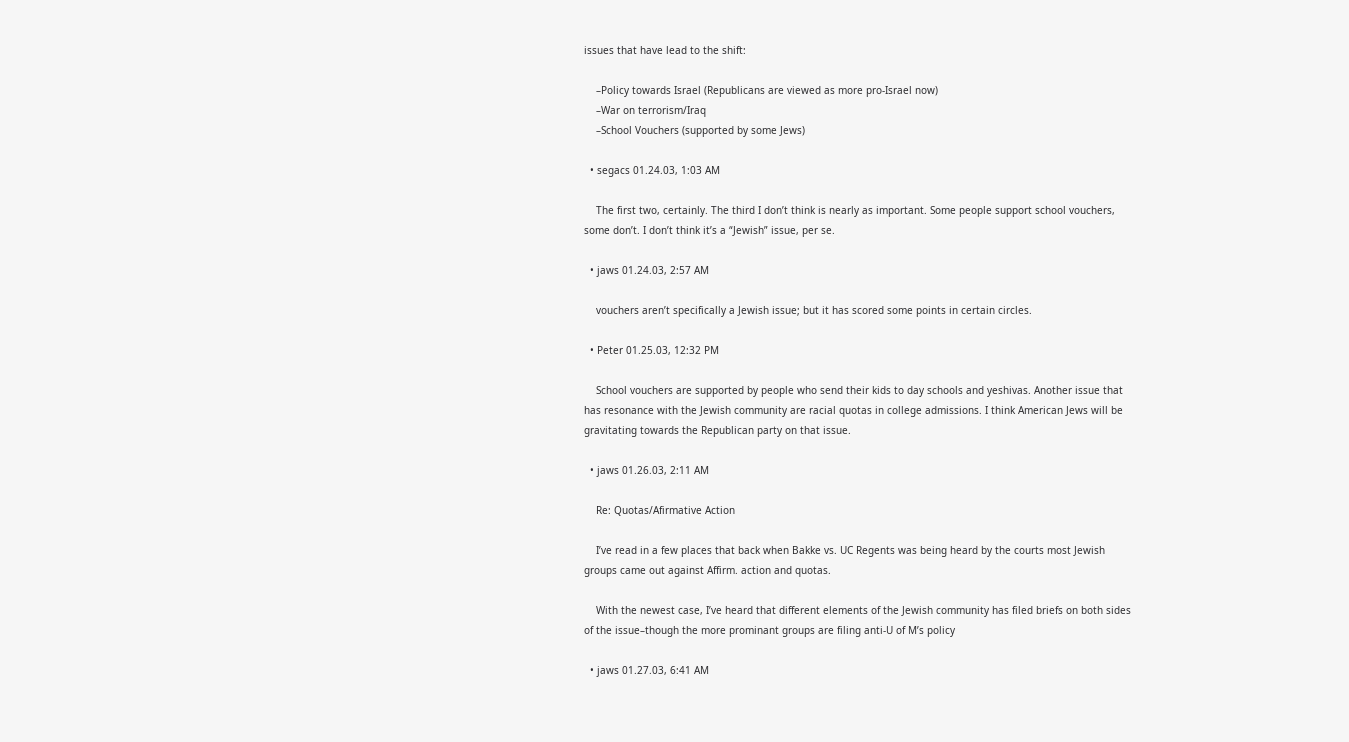issues that have lead to the shift:

    –Policy towards Israel (Republicans are viewed as more pro-Israel now)
    –War on terrorism/Iraq
    –School Vouchers (supported by some Jews)

  • segacs 01.24.03, 1:03 AM

    The first two, certainly. The third I don’t think is nearly as important. Some people support school vouchers, some don’t. I don’t think it’s a “Jewish” issue, per se.

  • jaws 01.24.03, 2:57 AM

    vouchers aren’t specifically a Jewish issue; but it has scored some points in certain circles.

  • Peter 01.25.03, 12:32 PM

    School vouchers are supported by people who send their kids to day schools and yeshivas. Another issue that has resonance with the Jewish community are racial quotas in college admissions. I think American Jews will be gravitating towards the Republican party on that issue.

  • jaws 01.26.03, 2:11 AM

    Re: Quotas/Afirmative Action

    I’ve read in a few places that back when Bakke vs. UC Regents was being heard by the courts most Jewish groups came out against Affirm. action and quotas.

    With the newest case, I’ve heard that different elements of the Jewish community has filed briefs on both sides of the issue–though the more prominant groups are filing anti-U of M’s policy

  • jaws 01.27.03, 6:41 AM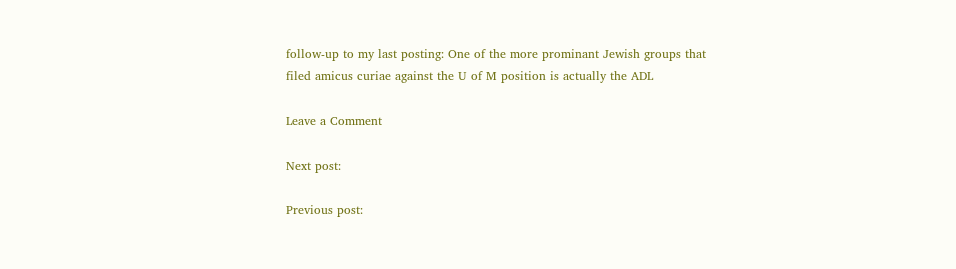follow-up to my last posting: One of the more prominant Jewish groups that filed amicus curiae against the U of M position is actually the ADL

Leave a Comment

Next post:

Previous post: